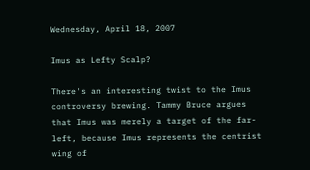Wednesday, April 18, 2007

Imus as Lefty Scalp?

There's an interesting twist to the Imus controversy brewing. Tammy Bruce argues that Imus was merely a target of the far-left, because Imus represents the centrist wing of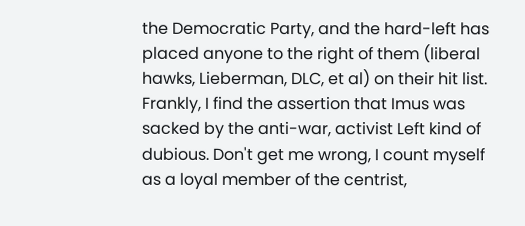the Democratic Party, and the hard-left has placed anyone to the right of them (liberal hawks, Lieberman, DLC, et al) on their hit list. Frankly, I find the assertion that Imus was sacked by the anti-war, activist Left kind of dubious. Don't get me wrong, I count myself as a loyal member of the centrist,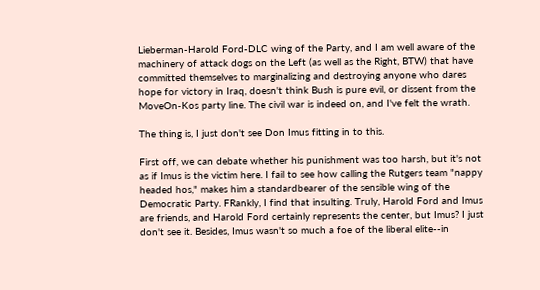Lieberman-Harold Ford-DLC wing of the Party, and I am well aware of the machinery of attack dogs on the Left (as well as the Right, BTW) that have committed themselves to marginalizing and destroying anyone who dares hope for victory in Iraq, doesn't think Bush is pure evil, or dissent from the MoveOn-Kos party line. The civil war is indeed on, and I've felt the wrath.

The thing is, I just don't see Don Imus fitting in to this.

First off, we can debate whether his punishment was too harsh, but it's not as if Imus is the victim here. I fail to see how calling the Rutgers team "nappy headed hos," makes him a standardbearer of the sensible wing of the Democratic Party. FRankly, I find that insulting. Truly, Harold Ford and Imus are friends, and Harold Ford certainly represents the center, but Imus? I just don't see it. Besides, Imus wasn't so much a foe of the liberal elite--in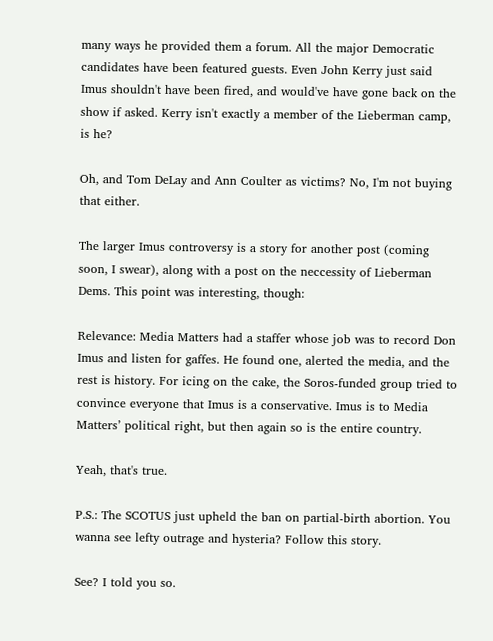many ways he provided them a forum. All the major Democratic candidates have been featured guests. Even John Kerry just said Imus shouldn't have been fired, and would've have gone back on the show if asked. Kerry isn't exactly a member of the Lieberman camp, is he?

Oh, and Tom DeLay and Ann Coulter as victims? No, I'm not buying that either.

The larger Imus controversy is a story for another post (coming soon, I swear), along with a post on the neccessity of Lieberman Dems. This point was interesting, though:

Relevance: Media Matters had a staffer whose job was to record Don Imus and listen for gaffes. He found one, alerted the media, and the rest is history. For icing on the cake, the Soros-funded group tried to convince everyone that Imus is a conservative. Imus is to Media Matters’ political right, but then again so is the entire country.

Yeah, that's true.

P.S.: The SCOTUS just upheld the ban on partial-birth abortion. You wanna see lefty outrage and hysteria? Follow this story.

See? I told you so.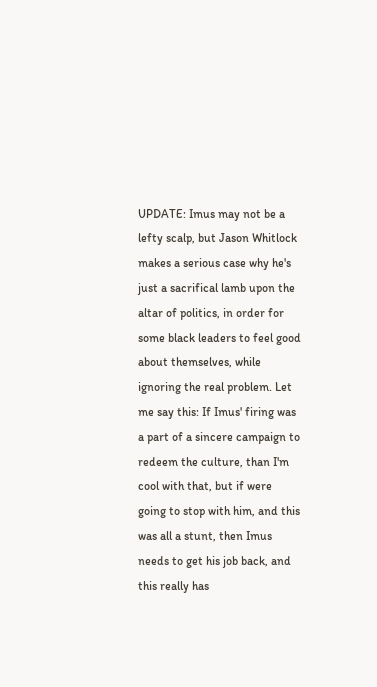UPDATE: Imus may not be a lefty scalp, but Jason Whitlock makes a serious case why he's just a sacrifical lamb upon the altar of politics, in order for some black leaders to feel good about themselves, while ignoring the real problem. Let me say this: If Imus' firing was a part of a sincere campaign to redeem the culture, than I'm cool with that, but if were going to stop with him, and this was all a stunt, then Imus needs to get his job back, and this really has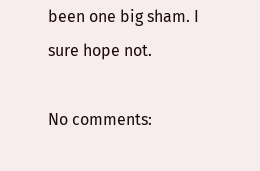been one big sham. I sure hope not.

No comments: